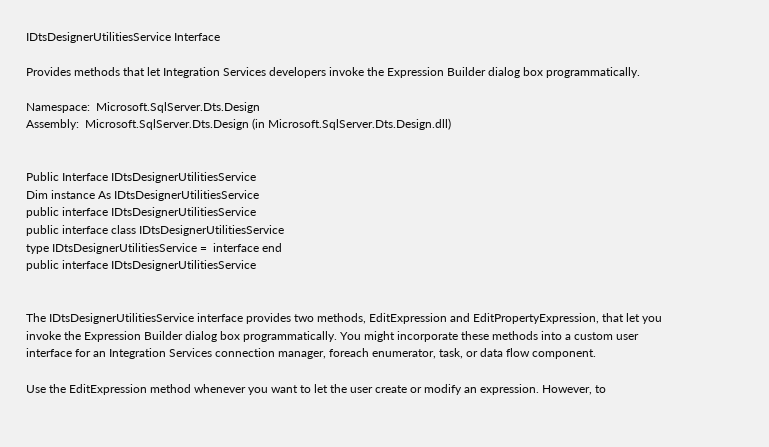IDtsDesignerUtilitiesService Interface

Provides methods that let Integration Services developers invoke the Expression Builder dialog box programmatically.

Namespace:  Microsoft.SqlServer.Dts.Design
Assembly:  Microsoft.SqlServer.Dts.Design (in Microsoft.SqlServer.Dts.Design.dll)


Public Interface IDtsDesignerUtilitiesService
Dim instance As IDtsDesignerUtilitiesService
public interface IDtsDesignerUtilitiesService
public interface class IDtsDesignerUtilitiesService
type IDtsDesignerUtilitiesService =  interface end
public interface IDtsDesignerUtilitiesService


The IDtsDesignerUtilitiesService interface provides two methods, EditExpression and EditPropertyExpression, that let you invoke the Expression Builder dialog box programmatically. You might incorporate these methods into a custom user interface for an Integration Services connection manager, foreach enumerator, task, or data flow component.

Use the EditExpression method whenever you want to let the user create or modify an expression. However, to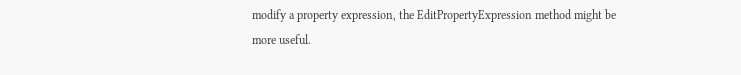modify a property expression, the EditPropertyExpression method might be more useful.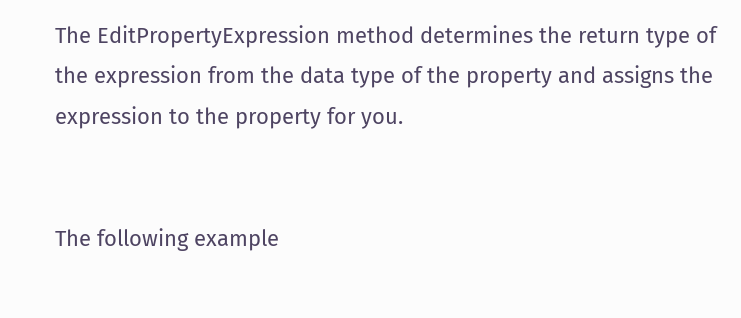The EditPropertyExpression method determines the return type of the expression from the data type of the property and assigns the expression to the property for you.


The following example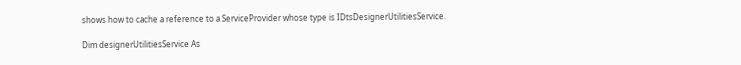shows how to cache a reference to a ServiceProvider whose type is IDtsDesignerUtilitiesService.

Dim designerUtilitiesService As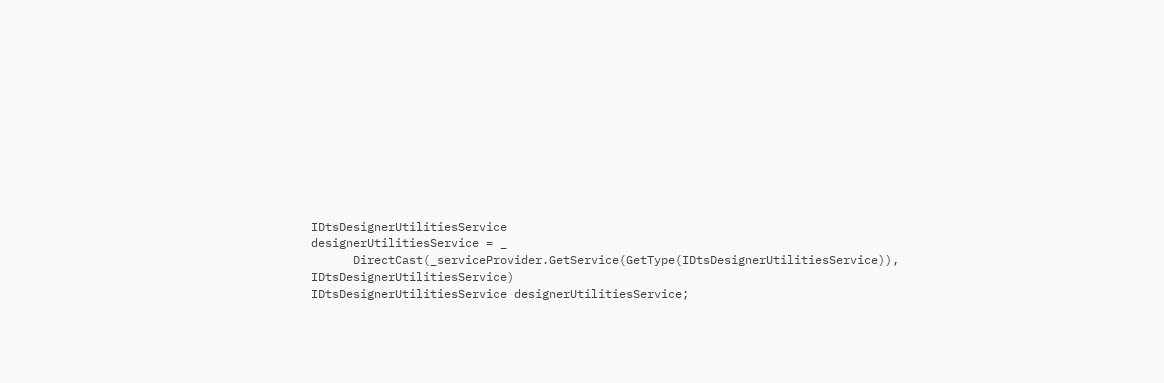IDtsDesignerUtilitiesService
designerUtilitiesService = _
      DirectCast(_serviceProvider.GetService(GetType(IDtsDesignerUtilitiesService)), IDtsDesignerUtilitiesService)
IDtsDesignerUtilitiesService designerUtilitiesService;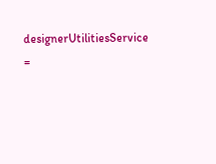designerUtilitiesService =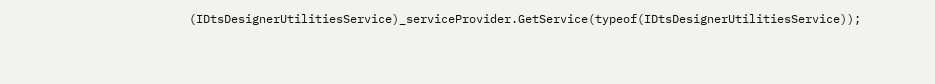(IDtsDesignerUtilitiesService)_serviceProvider.GetService(typeof(IDtsDesignerUtilitiesService));